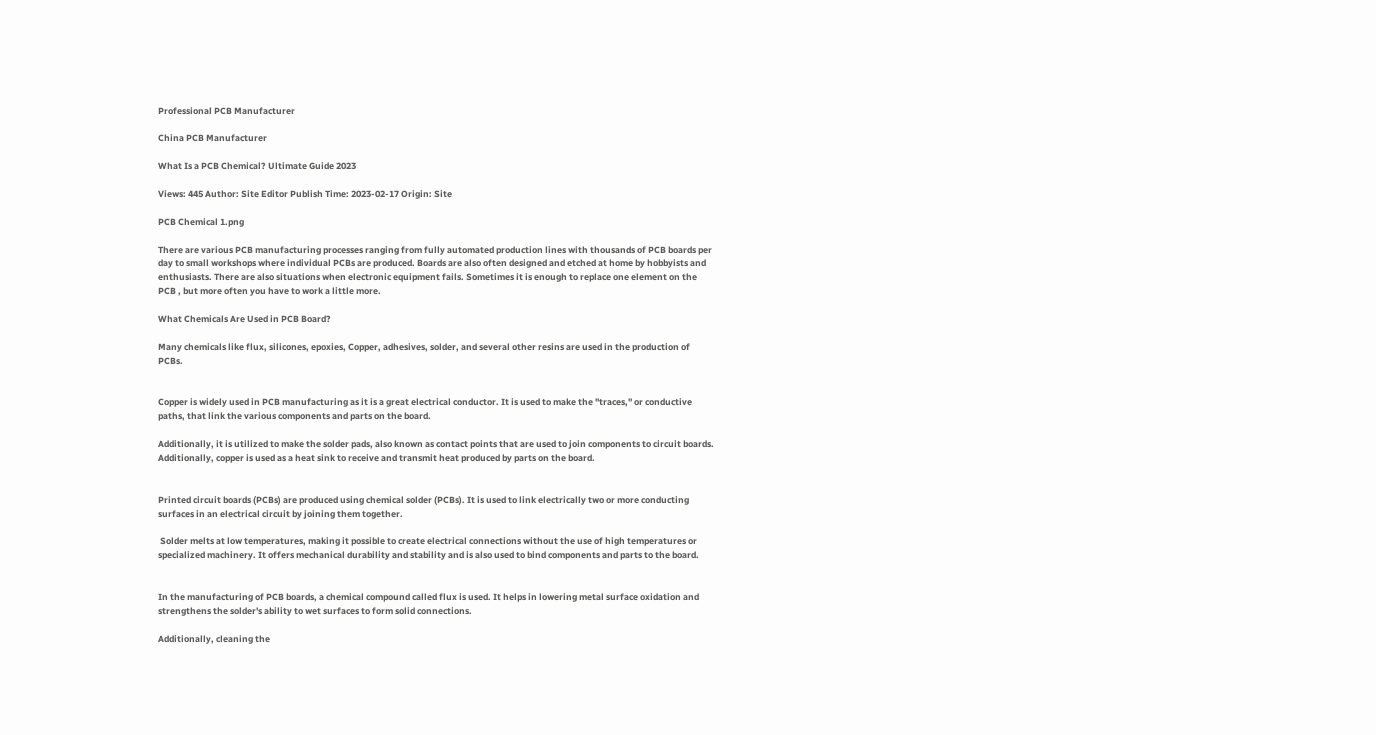Professional PCB Manufacturer

China PCB Manufacturer

What Is a PCB Chemical? Ultimate Guide 2023

Views: 445 Author: Site Editor Publish Time: 2023-02-17 Origin: Site

PCB Chemical 1.png

There are various PCB manufacturing processes ranging from fully automated production lines with thousands of PCB boards per day to small workshops where individual PCBs are produced. Boards are also often designed and etched at home by hobbyists and enthusiasts. There are also situations when electronic equipment fails. Sometimes it is enough to replace one element on the PCB , but more often you have to work a little more.

What Chemicals Are Used in PCB Board?

Many chemicals like flux, silicones, epoxies, Copper, adhesives, solder, and several other resins are used in the production of PCBs.


Copper is widely used in PCB manufacturing as it is a great electrical conductor. It is used to make the "traces," or conductive paths, that link the various components and parts on the board.

Additionally, it is utilized to make the solder pads, also known as contact points that are used to join components to circuit boards. Additionally, copper is used as a heat sink to receive and transmit heat produced by parts on the board.


Printed circuit boards (PCBs) are produced using chemical solder (PCBs). It is used to link electrically two or more conducting surfaces in an electrical circuit by joining them together.

 Solder melts at low temperatures, making it possible to create electrical connections without the use of high temperatures or specialized machinery. It offers mechanical durability and stability and is also used to bind components and parts to the board.


In the manufacturing of PCB boards, a chemical compound called flux is used. It helps in lowering metal surface oxidation and strengthens the solder's ability to wet surfaces to form solid connections.

Additionally, cleaning the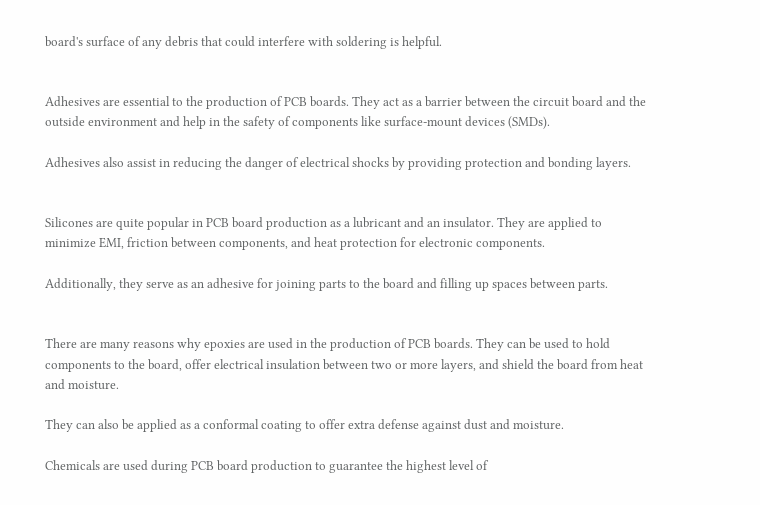board's surface of any debris that could interfere with soldering is helpful.


Adhesives are essential to the production of PCB boards. They act as a barrier between the circuit board and the outside environment and help in the safety of components like surface-mount devices (SMDs).

Adhesives also assist in reducing the danger of electrical shocks by providing protection and bonding layers.


Silicones are quite popular in PCB board production as a lubricant and an insulator. They are applied to minimize EMI, friction between components, and heat protection for electronic components.

Additionally, they serve as an adhesive for joining parts to the board and filling up spaces between parts.


There are many reasons why epoxies are used in the production of PCB boards. They can be used to hold components to the board, offer electrical insulation between two or more layers, and shield the board from heat and moisture.

They can also be applied as a conformal coating to offer extra defense against dust and moisture.

Chemicals are used during PCB board production to guarantee the highest level of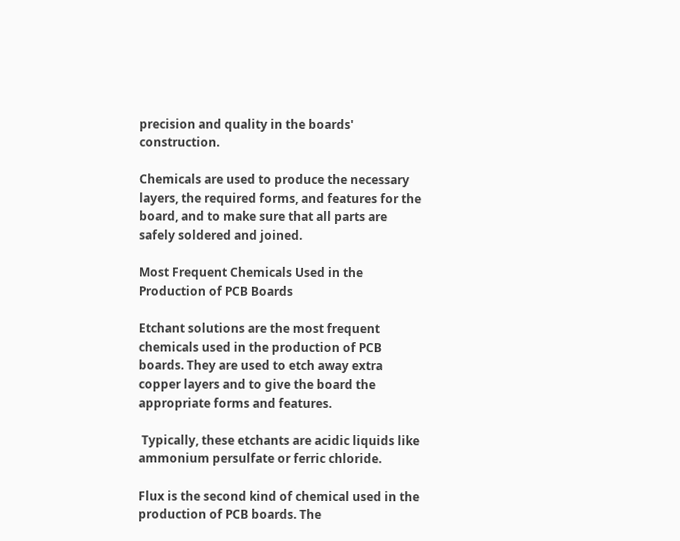precision and quality in the boards' construction.

Chemicals are used to produce the necessary layers, the required forms, and features for the board, and to make sure that all parts are safely soldered and joined.

Most Frequent Chemicals Used in the Production of PCB Boards

Etchant solutions are the most frequent chemicals used in the production of PCB boards. They are used to etch away extra copper layers and to give the board the appropriate forms and features.

 Typically, these etchants are acidic liquids like ammonium persulfate or ferric chloride.

Flux is the second kind of chemical used in the production of PCB boards. The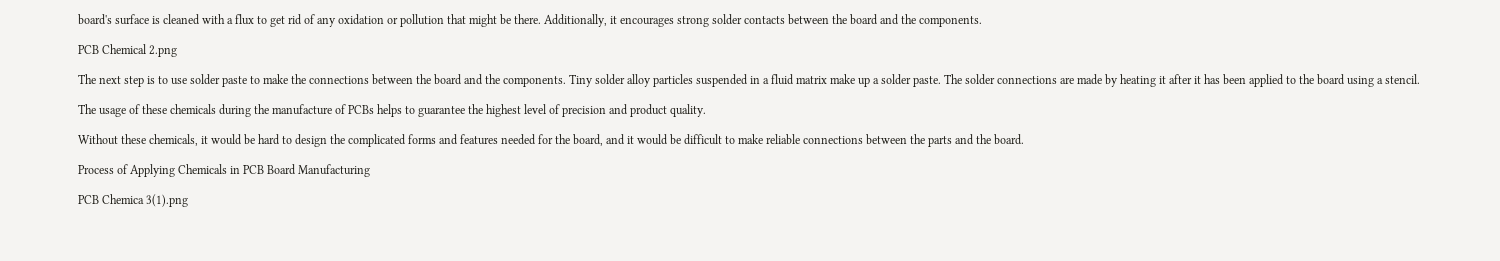board's surface is cleaned with a flux to get rid of any oxidation or pollution that might be there. Additionally, it encourages strong solder contacts between the board and the components.

PCB Chemical 2.png

The next step is to use solder paste to make the connections between the board and the components. Tiny solder alloy particles suspended in a fluid matrix make up a solder paste. The solder connections are made by heating it after it has been applied to the board using a stencil.

The usage of these chemicals during the manufacture of PCBs helps to guarantee the highest level of precision and product quality.

Without these chemicals, it would be hard to design the complicated forms and features needed for the board, and it would be difficult to make reliable connections between the parts and the board.

Process of Applying Chemicals in PCB Board Manufacturing

PCB Chemica 3(1).png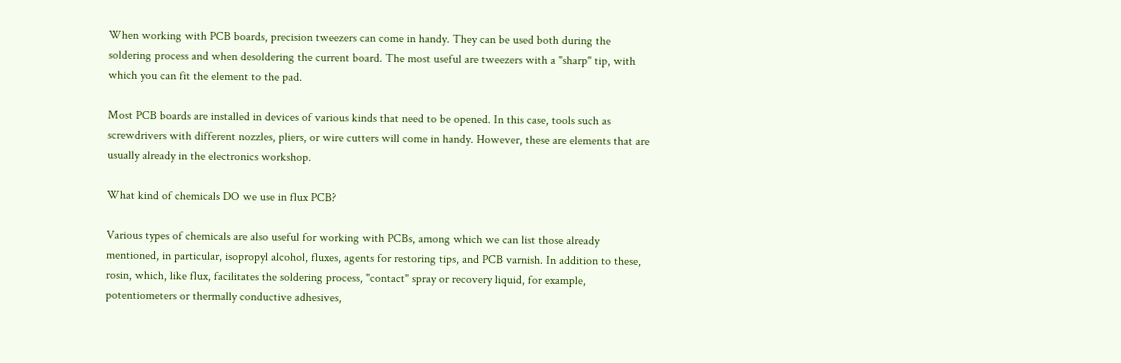When working with PCB boards, precision tweezers can come in handy. They can be used both during the soldering process and when desoldering the current board. The most useful are tweezers with a "sharp" tip, with which you can fit the element to the pad.

Most PCB boards are installed in devices of various kinds that need to be opened. In this case, tools such as screwdrivers with different nozzles, pliers, or wire cutters will come in handy. However, these are elements that are usually already in the electronics workshop.

What kind of chemicals DO we use in flux PCB?

Various types of chemicals are also useful for working with PCBs, among which we can list those already mentioned, in particular, isopropyl alcohol, fluxes, agents for restoring tips, and PCB varnish. In addition to these, rosin, which, like flux, facilitates the soldering process, "contact" spray or recovery liquid, for example, potentiometers or thermally conductive adhesives,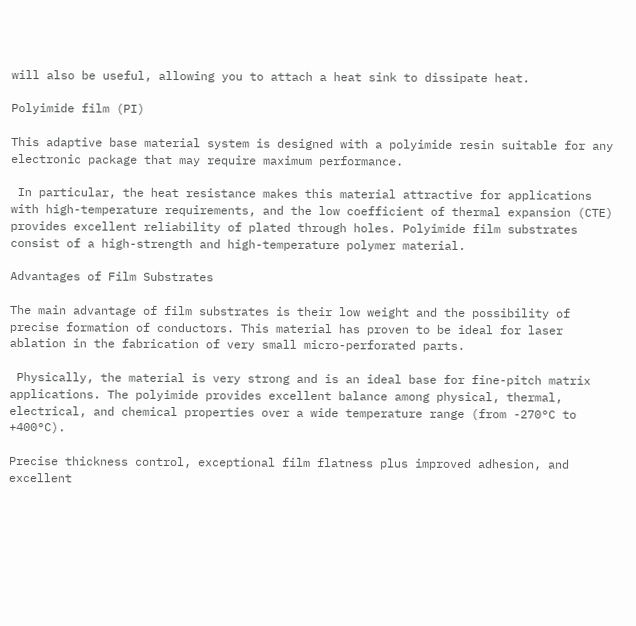will also be useful, allowing you to attach a heat sink to dissipate heat.

Polyimide film (PI)

This adaptive base material system is designed with a polyimide resin suitable for any electronic package that may require maximum performance.

 In particular, the heat resistance makes this material attractive for applications with high-temperature requirements, and the low coefficient of thermal expansion (CTE) provides excellent reliability of plated through holes. Polyimide film substrates consist of a high-strength and high-temperature polymer material.

Advantages of Film Substrates

The main advantage of film substrates is their low weight and the possibility of precise formation of conductors. This material has proven to be ideal for laser ablation in the fabrication of very small micro-perforated parts.

 Physically, the material is very strong and is an ideal base for fine-pitch matrix applications. The polyimide provides excellent balance among physical, thermal, electrical, and chemical properties over a wide temperature range (from -270°C to +400°C).

Precise thickness control, exceptional film flatness plus improved adhesion, and excellent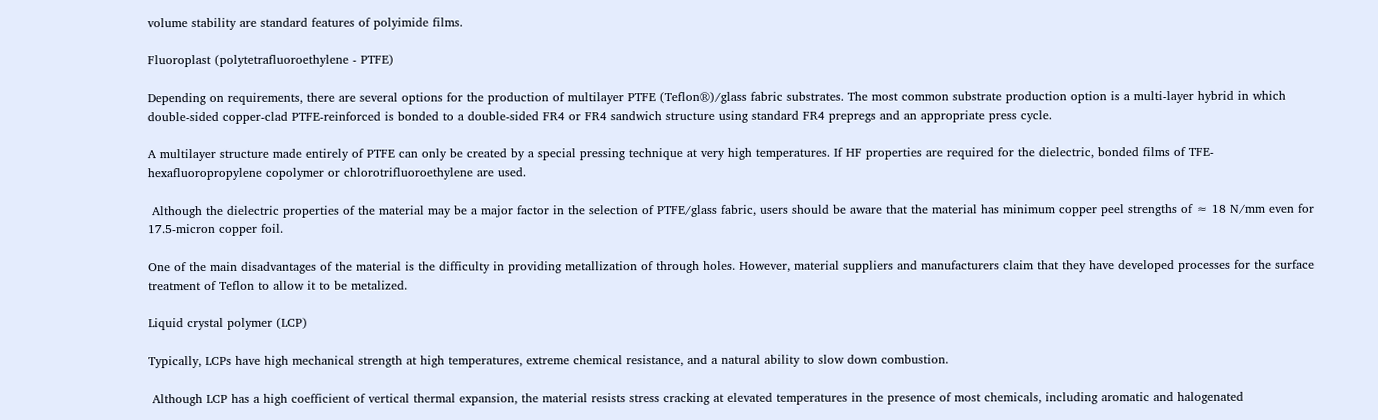volume stability are standard features of polyimide films.

Fluoroplast (polytetrafluoroethylene - PTFE)

Depending on requirements, there are several options for the production of multilayer PTFE (Teflon®)/glass fabric substrates. The most common substrate production option is a multi-layer hybrid in which double-sided copper-clad PTFE-reinforced is bonded to a double-sided FR4 or FR4 sandwich structure using standard FR4 prepregs and an appropriate press cycle.

A multilayer structure made entirely of PTFE can only be created by a special pressing technique at very high temperatures. If HF properties are required for the dielectric, bonded films of TFE-hexafluoropropylene copolymer or chlorotrifluoroethylene are used.

 Although the dielectric properties of the material may be a major factor in the selection of PTFE/glass fabric, users should be aware that the material has minimum copper peel strengths of ≈ 18 N/mm even for 17.5-micron copper foil.

One of the main disadvantages of the material is the difficulty in providing metallization of through holes. However, material suppliers and manufacturers claim that they have developed processes for the surface treatment of Teflon to allow it to be metalized.

Liquid crystal polymer (LCP)

Typically, LCPs have high mechanical strength at high temperatures, extreme chemical resistance, and a natural ability to slow down combustion.

 Although LCP has a high coefficient of vertical thermal expansion, the material resists stress cracking at elevated temperatures in the presence of most chemicals, including aromatic and halogenated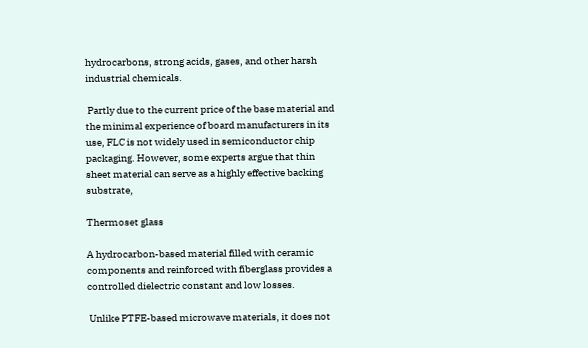hydrocarbons, strong acids, gases, and other harsh industrial chemicals.

 Partly due to the current price of the base material and the minimal experience of board manufacturers in its use, FLC is not widely used in semiconductor chip packaging. However, some experts argue that thin sheet material can serve as a highly effective backing substrate,

Thermoset glass

A hydrocarbon-based material filled with ceramic components and reinforced with fiberglass provides a controlled dielectric constant and low losses.

 Unlike PTFE-based microwave materials, it does not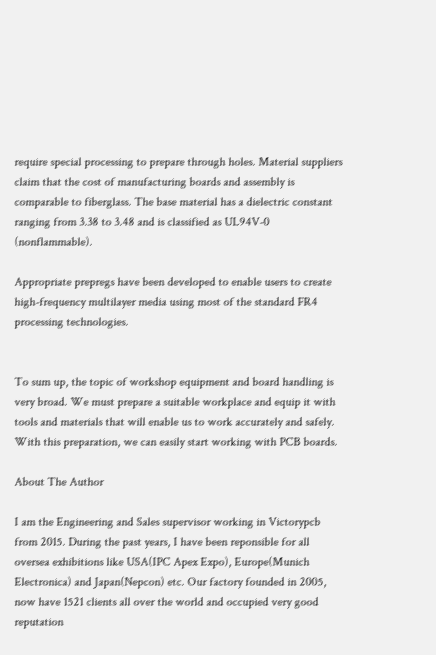require special processing to prepare through holes. Material suppliers claim that the cost of manufacturing boards and assembly is comparable to fiberglass. The base material has a dielectric constant ranging from 3.38 to 3.48 and is classified as UL94V-0 (nonflammable).

Appropriate prepregs have been developed to enable users to create high-frequency multilayer media using most of the standard FR4 processing technologies.


To sum up, the topic of workshop equipment and board handling is very broad. We must prepare a suitable workplace and equip it with tools and materials that will enable us to work accurately and safely. With this preparation, we can easily start working with PCB boards.

About The Author

I am the Engineering and Sales supervisor working in Victorypcb from 2015. During the past years, I have been reponsible for all oversea exhibitions like USA(IPC Apex Expo), Europe(Munich Electronica) and Japan(Nepcon) etc. Our factory founded in 2005, now have 1521 clients all over the world and occupied very good reputation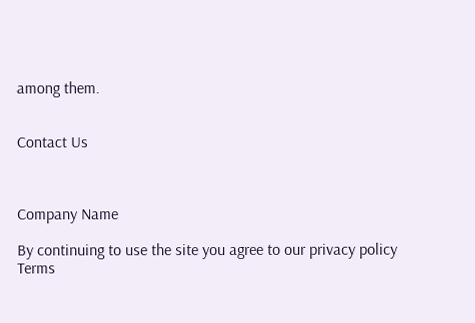among them.


Contact Us



Company Name

By continuing to use the site you agree to our privacy policy Terms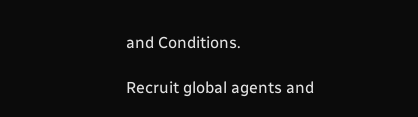and Conditions.

Recruit global agents and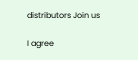distributors Join us

I agree